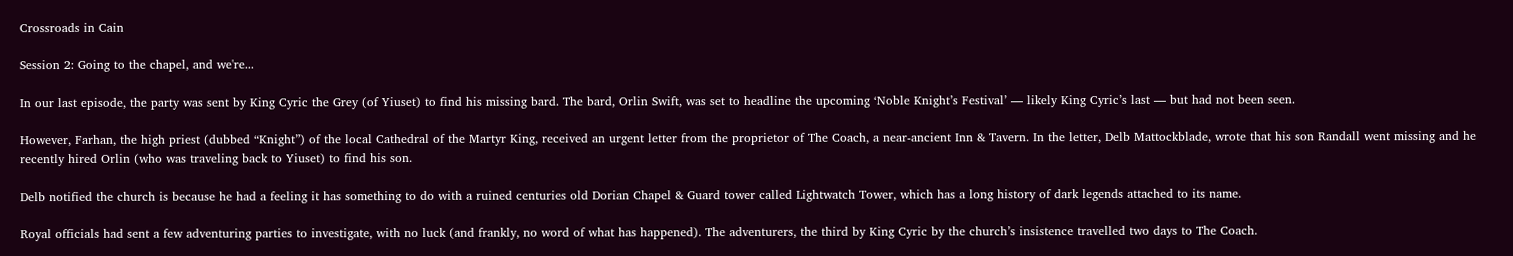Crossroads in Cain

Session 2: Going to the chapel, and we're...

In our last episode, the party was sent by King Cyric the Grey (of Yiuset) to find his missing bard. The bard, Orlin Swift, was set to headline the upcoming ‘Noble Knight’s Festival’ — likely King Cyric’s last — but had not been seen.

However, Farhan, the high priest (dubbed “Knight”) of the local Cathedral of the Martyr King, received an urgent letter from the proprietor of The Coach, a near-ancient Inn & Tavern. In the letter, Delb Mattockblade, wrote that his son Randall went missing and he recently hired Orlin (who was traveling back to Yiuset) to find his son.

Delb notified the church is because he had a feeling it has something to do with a ruined centuries old Dorian Chapel & Guard tower called Lightwatch Tower, which has a long history of dark legends attached to its name.

Royal officials had sent a few adventuring parties to investigate, with no luck (and frankly, no word of what has happened). The adventurers, the third by King Cyric by the church’s insistence travelled two days to The Coach.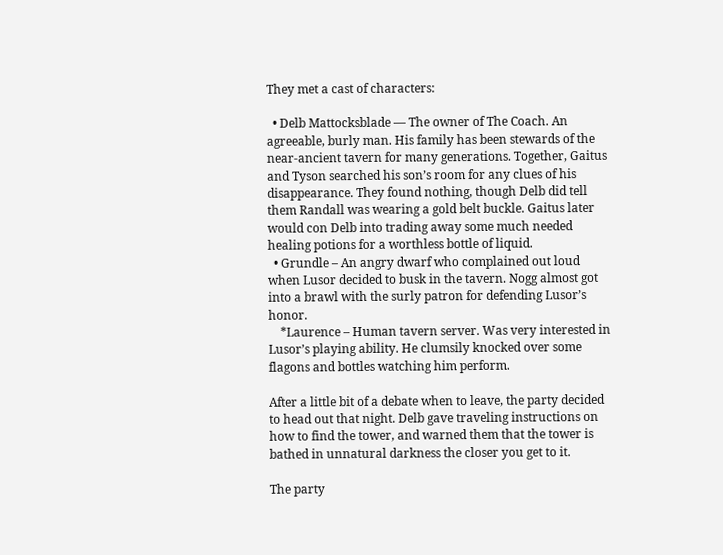They met a cast of characters:

  • Delb Mattocksblade — The owner of The Coach. An agreeable, burly man. His family has been stewards of the near-ancient tavern for many generations. Together, Gaitus and Tyson searched his son’s room for any clues of his disappearance. They found nothing, though Delb did tell them Randall was wearing a gold belt buckle. Gaitus later would con Delb into trading away some much needed healing potions for a worthless bottle of liquid.
  • Grundle – An angry dwarf who complained out loud when Lusor decided to busk in the tavern. Nogg almost got into a brawl with the surly patron for defending Lusor’s honor.
    *Laurence – Human tavern server. Was very interested in Lusor’s playing ability. He clumsily knocked over some flagons and bottles watching him perform.

After a little bit of a debate when to leave, the party decided to head out that night. Delb gave traveling instructions on how to find the tower, and warned them that the tower is bathed in unnatural darkness the closer you get to it.

The party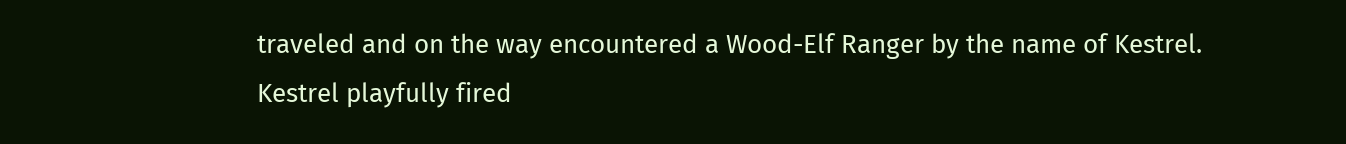traveled and on the way encountered a Wood-Elf Ranger by the name of Kestrel. Kestrel playfully fired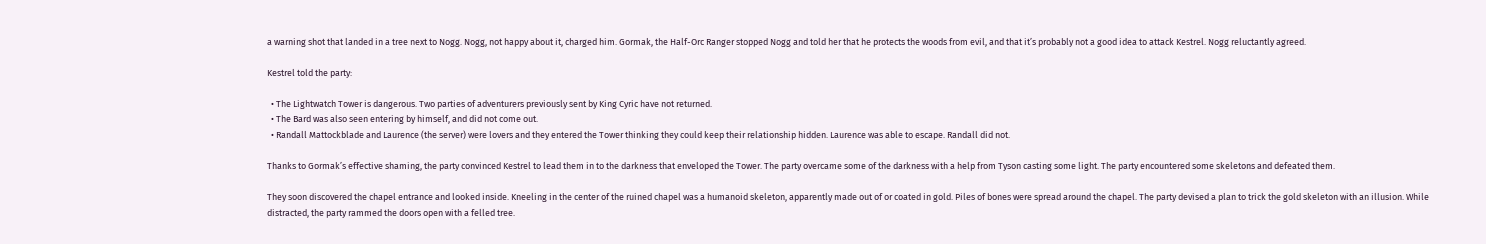a warning shot that landed in a tree next to Nogg. Nogg, not happy about it, charged him. Gormak, the Half-Orc Ranger stopped Nogg and told her that he protects the woods from evil, and that it’s probably not a good idea to attack Kestrel. Nogg reluctantly agreed.

Kestrel told the party:

  • The Lightwatch Tower is dangerous. Two parties of adventurers previously sent by King Cyric have not returned.
  • The Bard was also seen entering by himself, and did not come out.
  • Randall Mattockblade and Laurence (the server) were lovers and they entered the Tower thinking they could keep their relationship hidden. Laurence was able to escape. Randall did not.

Thanks to Gormak’s effective shaming, the party convinced Kestrel to lead them in to the darkness that enveloped the Tower. The party overcame some of the darkness with a help from Tyson casting some light. The party encountered some skeletons and defeated them.

They soon discovered the chapel entrance and looked inside. Kneeling in the center of the ruined chapel was a humanoid skeleton, apparently made out of or coated in gold. Piles of bones were spread around the chapel. The party devised a plan to trick the gold skeleton with an illusion. While distracted, the party rammed the doors open with a felled tree.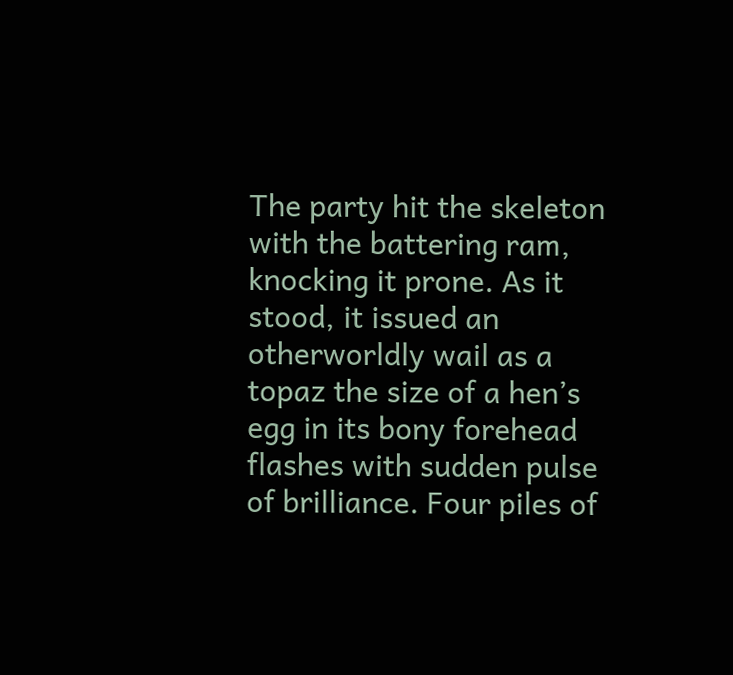The party hit the skeleton with the battering ram, knocking it prone. As it stood, it issued an otherworldly wail as a topaz the size of a hen’s egg in its bony forehead flashes with sudden pulse of brilliance. Four piles of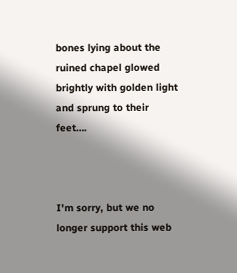bones lying about the ruined chapel glowed brightly with golden light and sprung to their feet….



I'm sorry, but we no longer support this web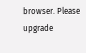browser. Please upgrade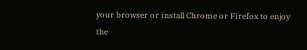your browser or install Chrome or Firefox to enjoy the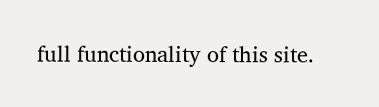full functionality of this site.